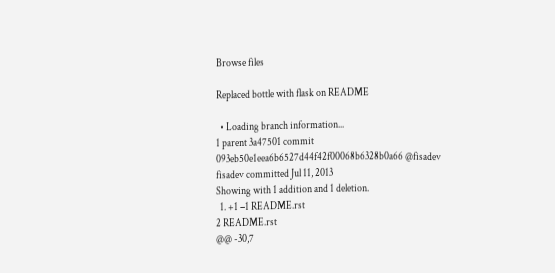Browse files

Replaced bottle with flask on README

  • Loading branch information...
1 parent 3a47501 commit 093eb50e1eea6b6527d44f42f00068b6328b0a66 @fisadev fisadev committed Jul 11, 2013
Showing with 1 addition and 1 deletion.
  1. +1 −1 README.rst
2 README.rst
@@ -30,7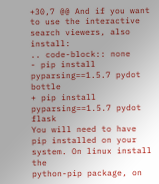+30,7 @@ And if you want to use the interactive search viewers, also install:
.. code-block:: none
- pip install pyparsing==1.5.7 pydot bottle
+ pip install pyparsing==1.5.7 pydot flask
You will need to have pip installed on your system. On linux install the
python-pip package, on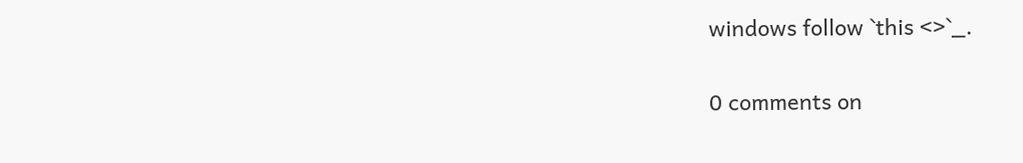windows follow `this <>`_.

0 comments on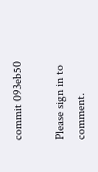commit 093eb50

Please sign in to comment.